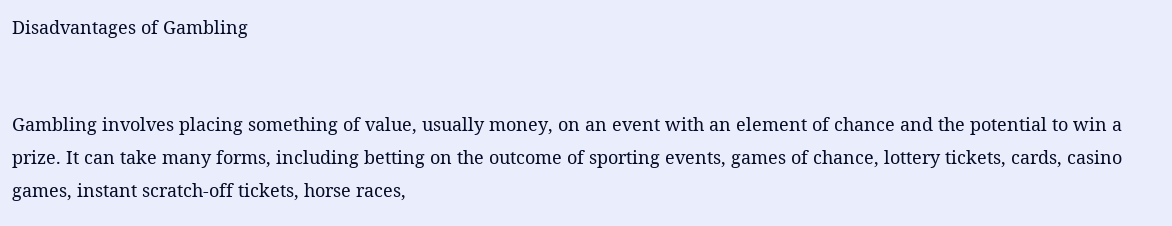Disadvantages of Gambling


Gambling involves placing something of value, usually money, on an event with an element of chance and the potential to win a prize. It can take many forms, including betting on the outcome of sporting events, games of chance, lottery tickets, cards, casino games, instant scratch-off tickets, horse races,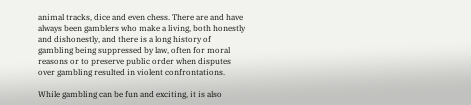animal tracks, dice and even chess. There are and have always been gamblers who make a living, both honestly and dishonestly, and there is a long history of gambling being suppressed by law, often for moral reasons or to preserve public order when disputes over gambling resulted in violent confrontations.

While gambling can be fun and exciting, it is also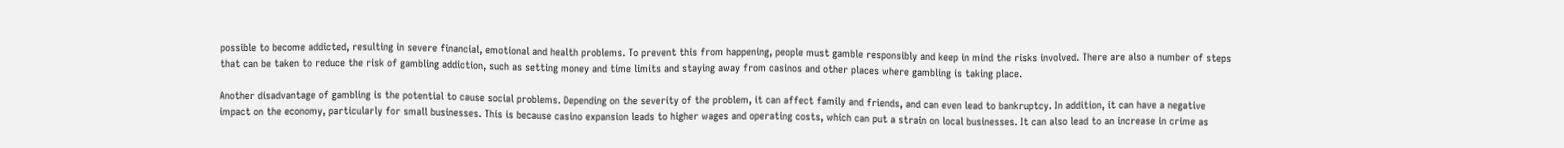possible to become addicted, resulting in severe financial, emotional and health problems. To prevent this from happening, people must gamble responsibly and keep in mind the risks involved. There are also a number of steps that can be taken to reduce the risk of gambling addiction, such as setting money and time limits and staying away from casinos and other places where gambling is taking place.

Another disadvantage of gambling is the potential to cause social problems. Depending on the severity of the problem, it can affect family and friends, and can even lead to bankruptcy. In addition, it can have a negative impact on the economy, particularly for small businesses. This is because casino expansion leads to higher wages and operating costs, which can put a strain on local businesses. It can also lead to an increase in crime as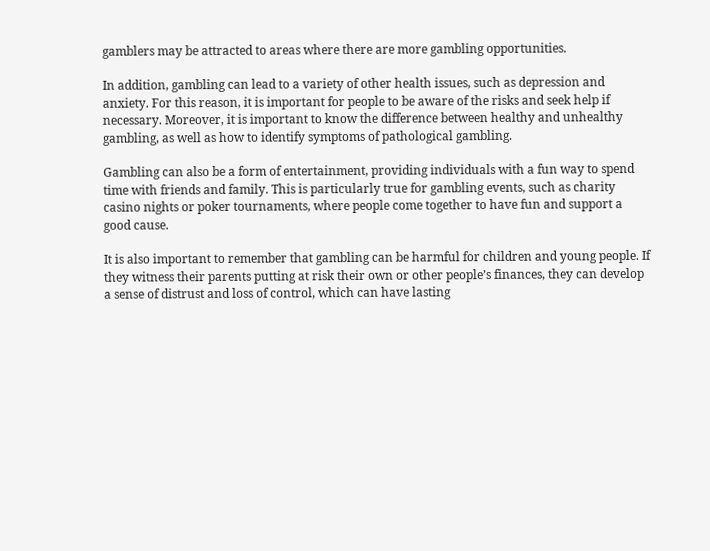gamblers may be attracted to areas where there are more gambling opportunities.

In addition, gambling can lead to a variety of other health issues, such as depression and anxiety. For this reason, it is important for people to be aware of the risks and seek help if necessary. Moreover, it is important to know the difference between healthy and unhealthy gambling, as well as how to identify symptoms of pathological gambling.

Gambling can also be a form of entertainment, providing individuals with a fun way to spend time with friends and family. This is particularly true for gambling events, such as charity casino nights or poker tournaments, where people come together to have fun and support a good cause.

It is also important to remember that gambling can be harmful for children and young people. If they witness their parents putting at risk their own or other people’s finances, they can develop a sense of distrust and loss of control, which can have lasting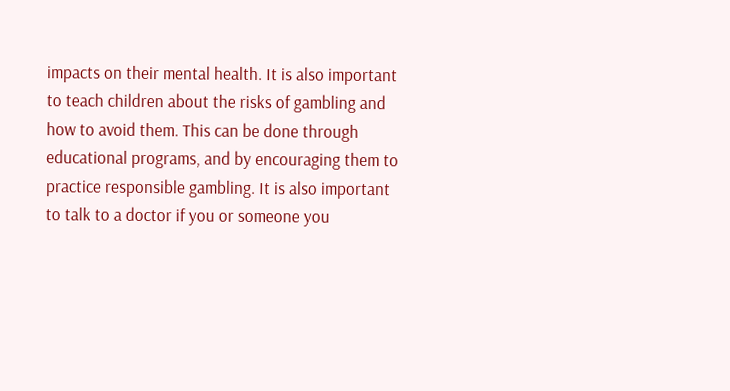impacts on their mental health. It is also important to teach children about the risks of gambling and how to avoid them. This can be done through educational programs, and by encouraging them to practice responsible gambling. It is also important to talk to a doctor if you or someone you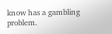know has a gambling problem.